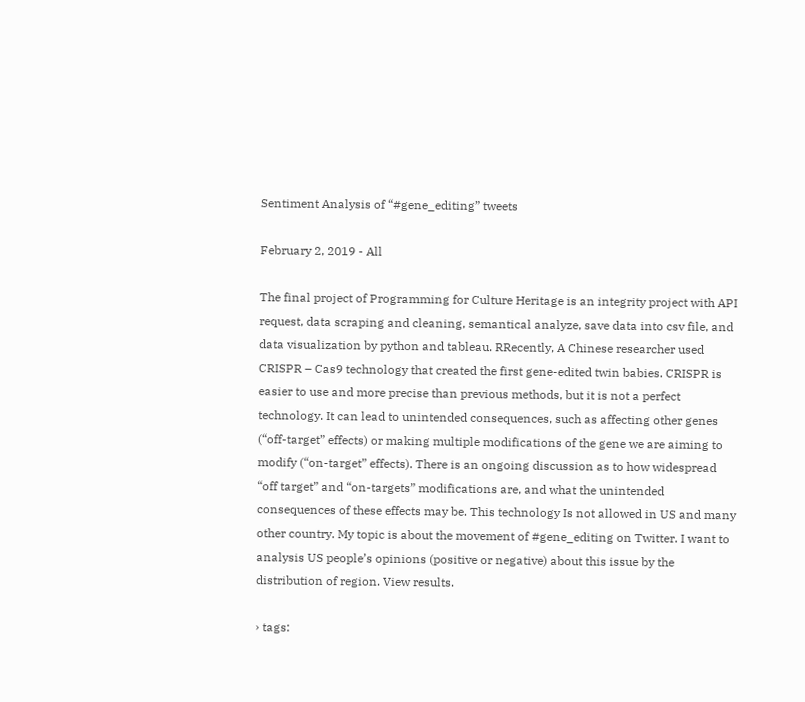Sentiment Analysis of “#gene_editing” tweets

February 2, 2019 - All

The final project of Programming for Culture Heritage is an integrity project with API request, data scraping and cleaning, semantical analyze, save data into csv file, and data visualization by python and tableau. RRecently, A Chinese researcher used CRISPR – Cas9 technology that created the first gene-edited twin babies. CRISPR is easier to use and more precise than previous methods, but it is not a perfect technology. It can lead to unintended consequences, such as affecting other genes (“off-target” effects) or making multiple modifications of the gene we are aiming to modify (“on-target” effects). There is an ongoing discussion as to how widespread “off target” and “on-targets” modifications are, and what the unintended consequences of these effects may be. This technology Is not allowed in US and many other country. My topic is about the movement of #gene_editing on Twitter. I want to analysis US people’s opinions (positive or negative) about this issue by the distribution of region. View results.

› tags: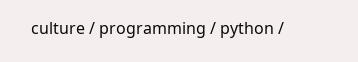culture / programming / python /